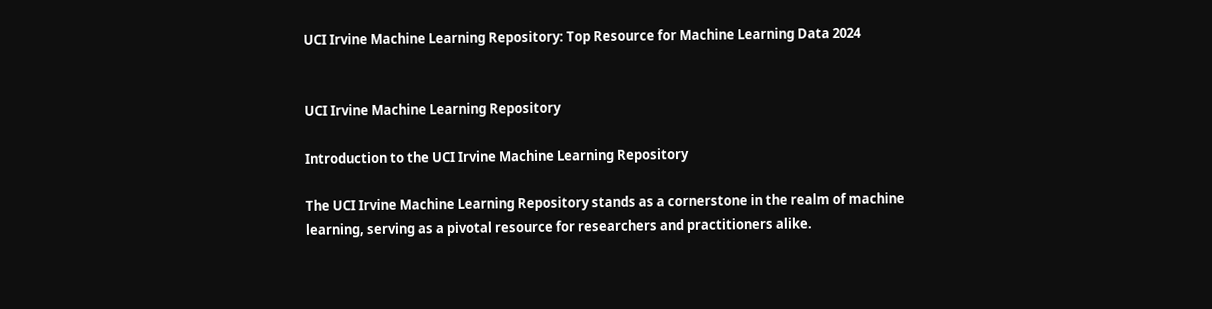UCI Irvine Machine Learning Repository: Top Resource for Machine Learning Data 2024


UCI Irvine Machine Learning Repository

Introduction to the UCI Irvine Machine Learning Repository

The UCI Irvine Machine Learning Repository stands as a cornerstone in the realm of machine learning, serving as a pivotal resource for researchers and practitioners alike.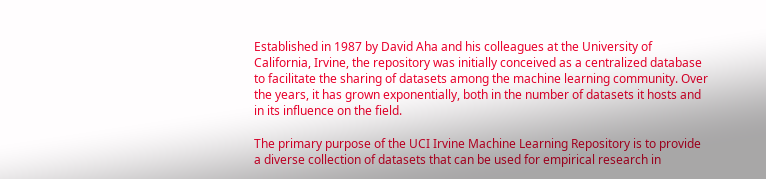Established in 1987 by David Aha and his colleagues at the University of California, Irvine, the repository was initially conceived as a centralized database to facilitate the sharing of datasets among the machine learning community. Over the years, it has grown exponentially, both in the number of datasets it hosts and in its influence on the field.

The primary purpose of the UCI Irvine Machine Learning Repository is to provide a diverse collection of datasets that can be used for empirical research in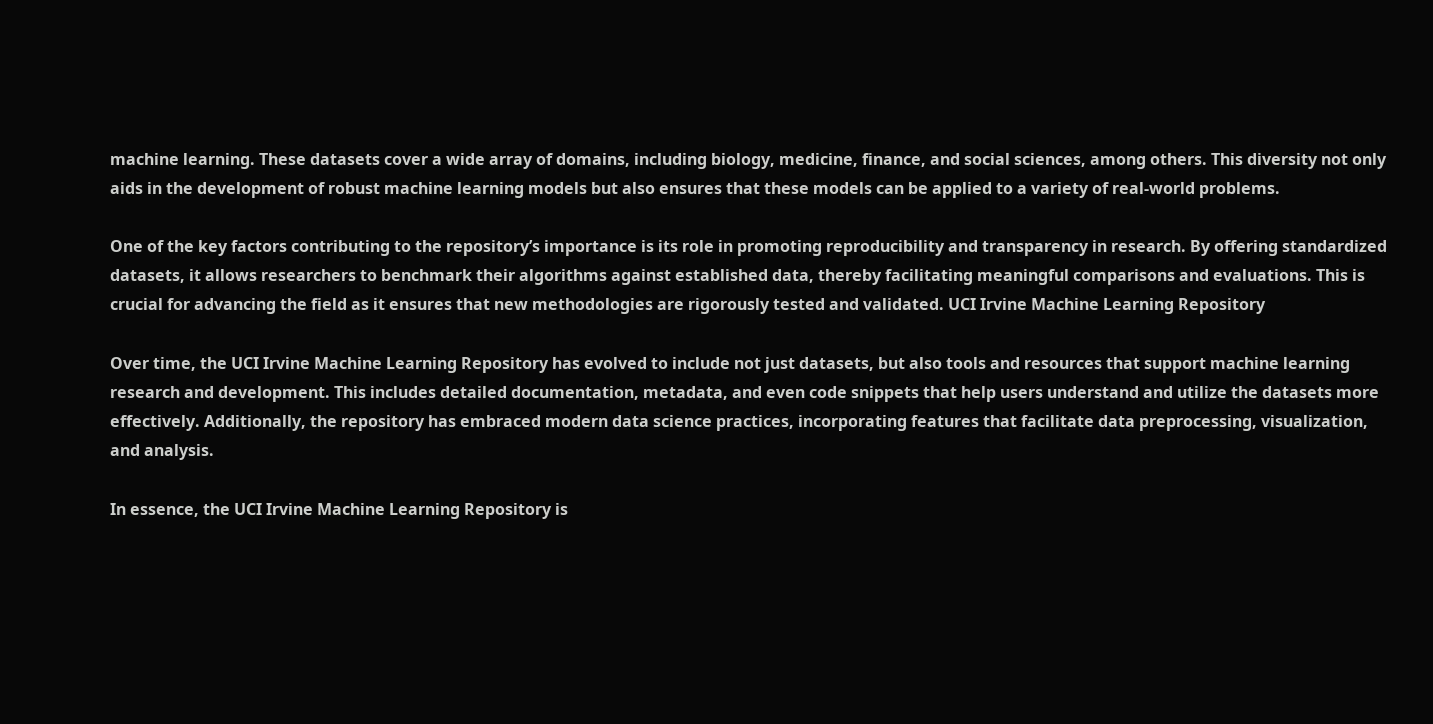machine learning. These datasets cover a wide array of domains, including biology, medicine, finance, and social sciences, among others. This diversity not only aids in the development of robust machine learning models but also ensures that these models can be applied to a variety of real-world problems.

One of the key factors contributing to the repository’s importance is its role in promoting reproducibility and transparency in research. By offering standardized datasets, it allows researchers to benchmark their algorithms against established data, thereby facilitating meaningful comparisons and evaluations. This is crucial for advancing the field as it ensures that new methodologies are rigorously tested and validated. UCI Irvine Machine Learning Repository

Over time, the UCI Irvine Machine Learning Repository has evolved to include not just datasets, but also tools and resources that support machine learning research and development. This includes detailed documentation, metadata, and even code snippets that help users understand and utilize the datasets more effectively. Additionally, the repository has embraced modern data science practices, incorporating features that facilitate data preprocessing, visualization, and analysis.

In essence, the UCI Irvine Machine Learning Repository is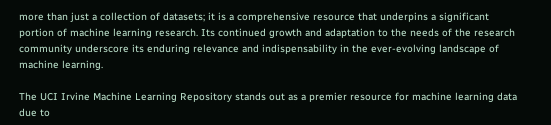more than just a collection of datasets; it is a comprehensive resource that underpins a significant portion of machine learning research. Its continued growth and adaptation to the needs of the research community underscore its enduring relevance and indispensability in the ever-evolving landscape of machine learning.

The UCI Irvine Machine Learning Repository stands out as a premier resource for machine learning data due to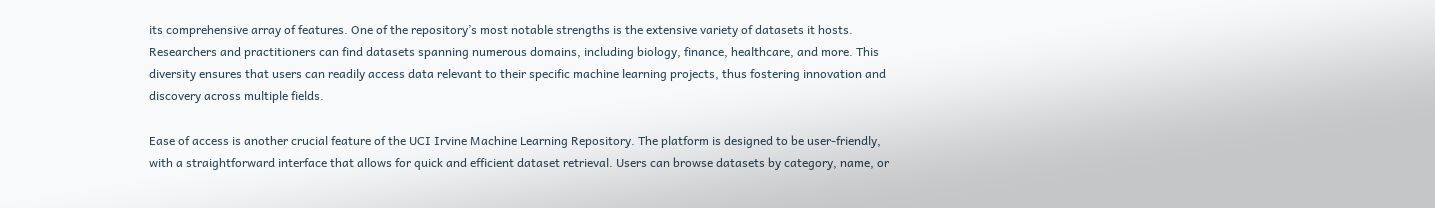its comprehensive array of features. One of the repository’s most notable strengths is the extensive variety of datasets it hosts. Researchers and practitioners can find datasets spanning numerous domains, including biology, finance, healthcare, and more. This diversity ensures that users can readily access data relevant to their specific machine learning projects, thus fostering innovation and discovery across multiple fields.

Ease of access is another crucial feature of the UCI Irvine Machine Learning Repository. The platform is designed to be user-friendly, with a straightforward interface that allows for quick and efficient dataset retrieval. Users can browse datasets by category, name, or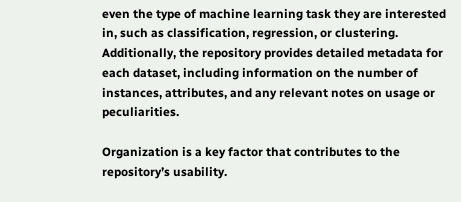even the type of machine learning task they are interested in, such as classification, regression, or clustering. Additionally, the repository provides detailed metadata for each dataset, including information on the number of instances, attributes, and any relevant notes on usage or peculiarities.

Organization is a key factor that contributes to the repository’s usability.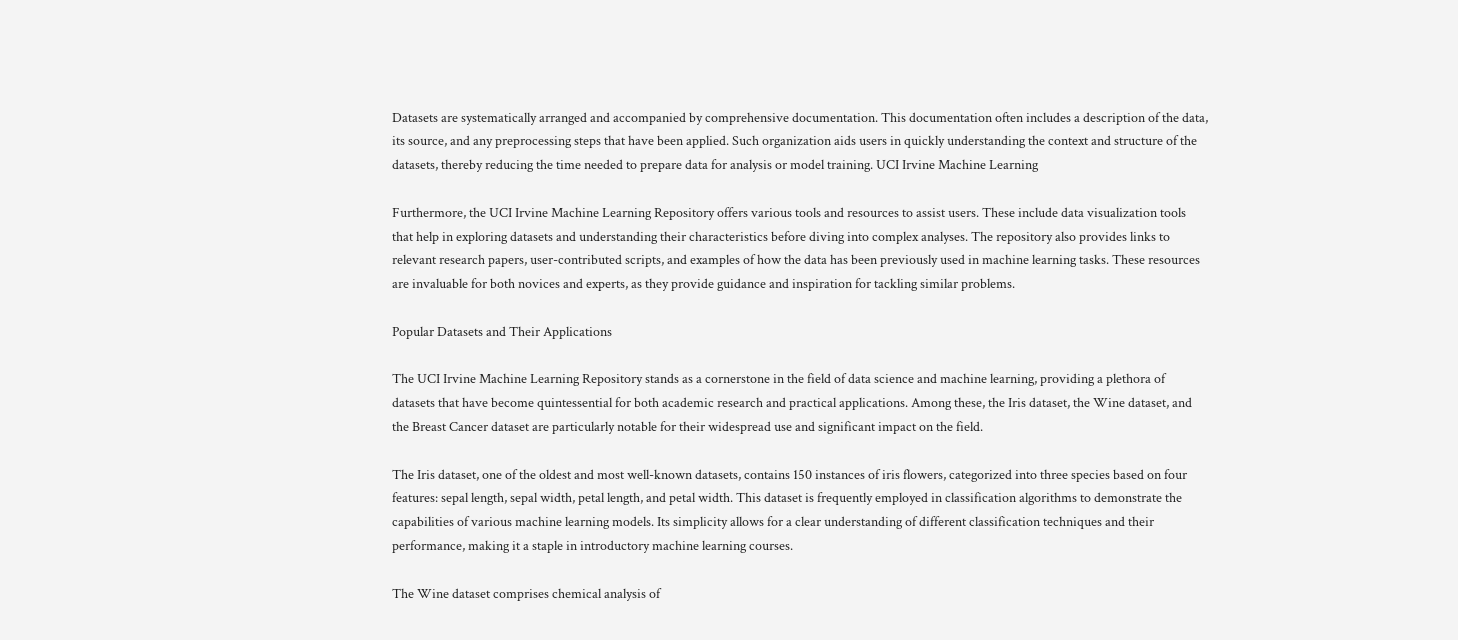Datasets are systematically arranged and accompanied by comprehensive documentation. This documentation often includes a description of the data, its source, and any preprocessing steps that have been applied. Such organization aids users in quickly understanding the context and structure of the datasets, thereby reducing the time needed to prepare data for analysis or model training. UCI Irvine Machine Learning

Furthermore, the UCI Irvine Machine Learning Repository offers various tools and resources to assist users. These include data visualization tools that help in exploring datasets and understanding their characteristics before diving into complex analyses. The repository also provides links to relevant research papers, user-contributed scripts, and examples of how the data has been previously used in machine learning tasks. These resources are invaluable for both novices and experts, as they provide guidance and inspiration for tackling similar problems.

Popular Datasets and Their Applications

The UCI Irvine Machine Learning Repository stands as a cornerstone in the field of data science and machine learning, providing a plethora of datasets that have become quintessential for both academic research and practical applications. Among these, the Iris dataset, the Wine dataset, and the Breast Cancer dataset are particularly notable for their widespread use and significant impact on the field.

The Iris dataset, one of the oldest and most well-known datasets, contains 150 instances of iris flowers, categorized into three species based on four features: sepal length, sepal width, petal length, and petal width. This dataset is frequently employed in classification algorithms to demonstrate the capabilities of various machine learning models. Its simplicity allows for a clear understanding of different classification techniques and their performance, making it a staple in introductory machine learning courses.

The Wine dataset comprises chemical analysis of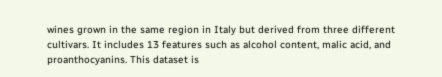wines grown in the same region in Italy but derived from three different cultivars. It includes 13 features such as alcohol content, malic acid, and proanthocyanins. This dataset is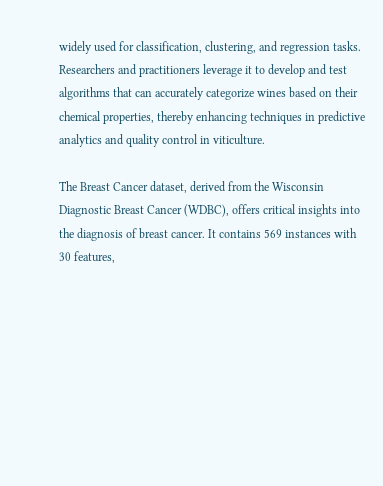widely used for classification, clustering, and regression tasks. Researchers and practitioners leverage it to develop and test algorithms that can accurately categorize wines based on their chemical properties, thereby enhancing techniques in predictive analytics and quality control in viticulture.

The Breast Cancer dataset, derived from the Wisconsin Diagnostic Breast Cancer (WDBC), offers critical insights into the diagnosis of breast cancer. It contains 569 instances with 30 features,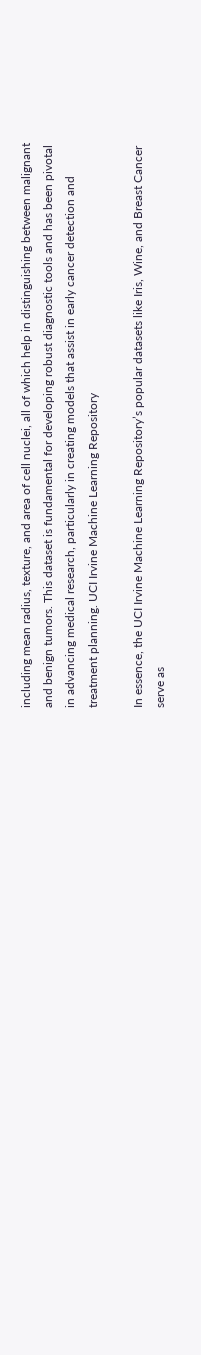including mean radius, texture, and area of cell nuclei, all of which help in distinguishing between malignant and benign tumors. This dataset is fundamental for developing robust diagnostic tools and has been pivotal in advancing medical research, particularly in creating models that assist in early cancer detection and treatment planning. UCI Irvine Machine Learning Repository

In essence, the UCI Irvine Machine Learning Repository’s popular datasets like Iris, Wine, and Breast Cancer serve as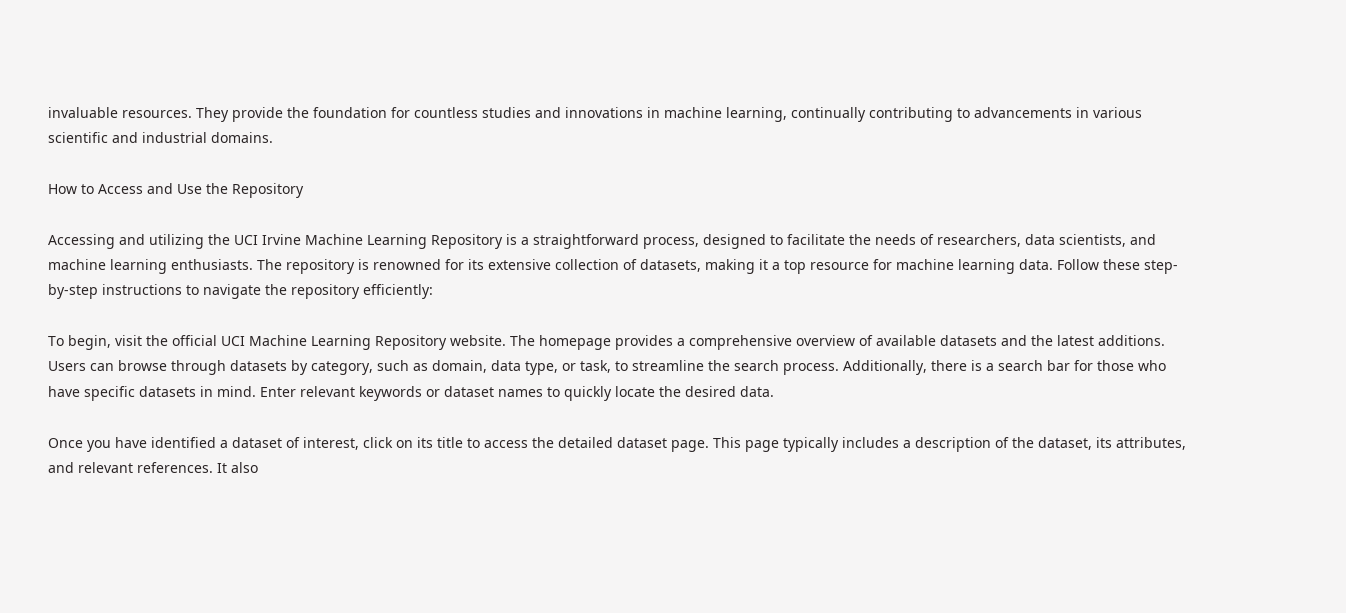invaluable resources. They provide the foundation for countless studies and innovations in machine learning, continually contributing to advancements in various scientific and industrial domains.

How to Access and Use the Repository

Accessing and utilizing the UCI Irvine Machine Learning Repository is a straightforward process, designed to facilitate the needs of researchers, data scientists, and machine learning enthusiasts. The repository is renowned for its extensive collection of datasets, making it a top resource for machine learning data. Follow these step-by-step instructions to navigate the repository efficiently:

To begin, visit the official UCI Machine Learning Repository website. The homepage provides a comprehensive overview of available datasets and the latest additions. Users can browse through datasets by category, such as domain, data type, or task, to streamline the search process. Additionally, there is a search bar for those who have specific datasets in mind. Enter relevant keywords or dataset names to quickly locate the desired data.

Once you have identified a dataset of interest, click on its title to access the detailed dataset page. This page typically includes a description of the dataset, its attributes, and relevant references. It also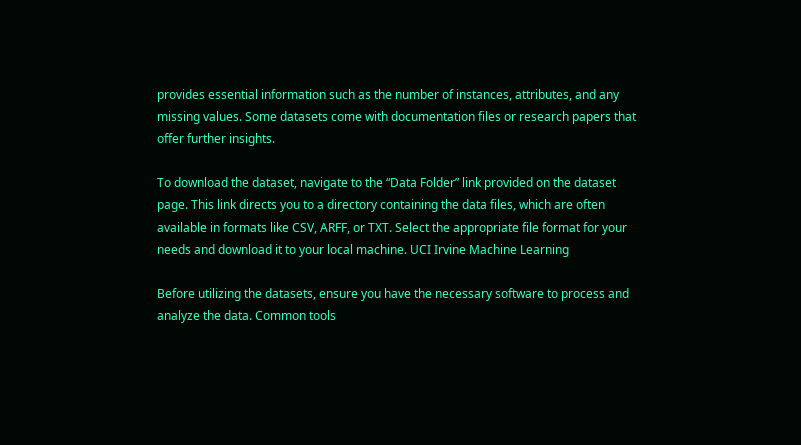provides essential information such as the number of instances, attributes, and any missing values. Some datasets come with documentation files or research papers that offer further insights.

To download the dataset, navigate to the “Data Folder” link provided on the dataset page. This link directs you to a directory containing the data files, which are often available in formats like CSV, ARFF, or TXT. Select the appropriate file format for your needs and download it to your local machine. UCI Irvine Machine Learning

Before utilizing the datasets, ensure you have the necessary software to process and analyze the data. Common tools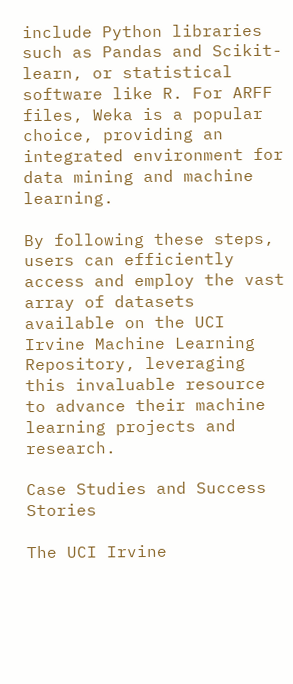include Python libraries such as Pandas and Scikit-learn, or statistical software like R. For ARFF files, Weka is a popular choice, providing an integrated environment for data mining and machine learning.

By following these steps, users can efficiently access and employ the vast array of datasets available on the UCI Irvine Machine Learning Repository, leveraging this invaluable resource to advance their machine learning projects and research.

Case Studies and Success Stories

The UCI Irvine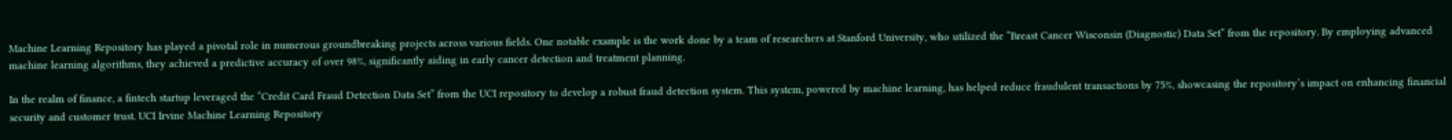Machine Learning Repository has played a pivotal role in numerous groundbreaking projects across various fields. One notable example is the work done by a team of researchers at Stanford University, who utilized the “Breast Cancer Wisconsin (Diagnostic) Data Set” from the repository. By employing advanced machine learning algorithms, they achieved a predictive accuracy of over 98%, significantly aiding in early cancer detection and treatment planning.

In the realm of finance, a fintech startup leveraged the “Credit Card Fraud Detection Data Set” from the UCI repository to develop a robust fraud detection system. This system, powered by machine learning, has helped reduce fraudulent transactions by 75%, showcasing the repository’s impact on enhancing financial security and customer trust. UCI Irvine Machine Learning Repository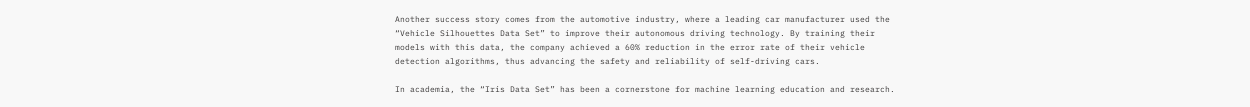Another success story comes from the automotive industry, where a leading car manufacturer used the “Vehicle Silhouettes Data Set” to improve their autonomous driving technology. By training their models with this data, the company achieved a 60% reduction in the error rate of their vehicle detection algorithms, thus advancing the safety and reliability of self-driving cars.

In academia, the “Iris Data Set” has been a cornerstone for machine learning education and research.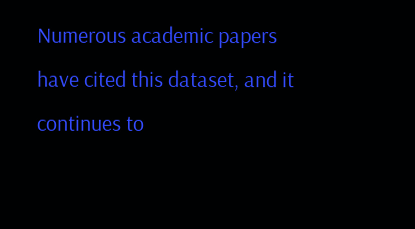Numerous academic papers have cited this dataset, and it continues to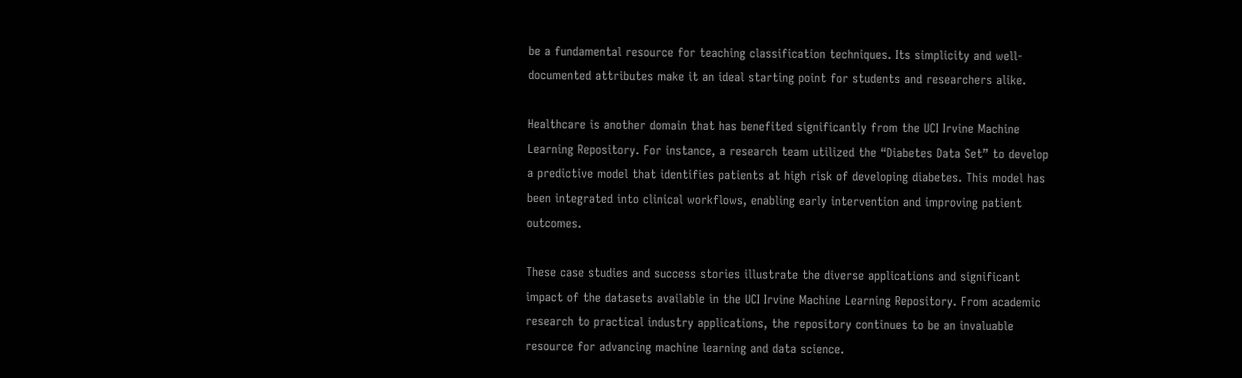be a fundamental resource for teaching classification techniques. Its simplicity and well-documented attributes make it an ideal starting point for students and researchers alike.

Healthcare is another domain that has benefited significantly from the UCI Irvine Machine Learning Repository. For instance, a research team utilized the “Diabetes Data Set” to develop a predictive model that identifies patients at high risk of developing diabetes. This model has been integrated into clinical workflows, enabling early intervention and improving patient outcomes.

These case studies and success stories illustrate the diverse applications and significant impact of the datasets available in the UCI Irvine Machine Learning Repository. From academic research to practical industry applications, the repository continues to be an invaluable resource for advancing machine learning and data science.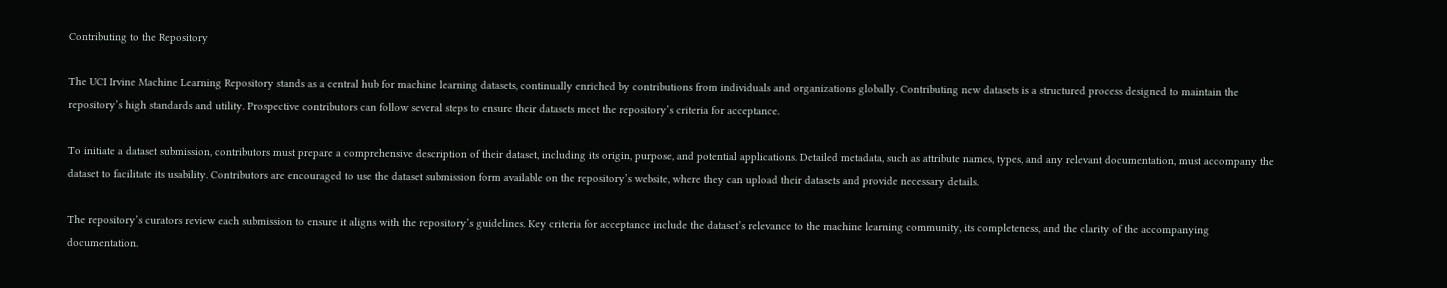Contributing to the Repository

The UCI Irvine Machine Learning Repository stands as a central hub for machine learning datasets, continually enriched by contributions from individuals and organizations globally. Contributing new datasets is a structured process designed to maintain the repository’s high standards and utility. Prospective contributors can follow several steps to ensure their datasets meet the repository’s criteria for acceptance.

To initiate a dataset submission, contributors must prepare a comprehensive description of their dataset, including its origin, purpose, and potential applications. Detailed metadata, such as attribute names, types, and any relevant documentation, must accompany the dataset to facilitate its usability. Contributors are encouraged to use the dataset submission form available on the repository’s website, where they can upload their datasets and provide necessary details.

The repository’s curators review each submission to ensure it aligns with the repository’s guidelines. Key criteria for acceptance include the dataset’s relevance to the machine learning community, its completeness, and the clarity of the accompanying documentation.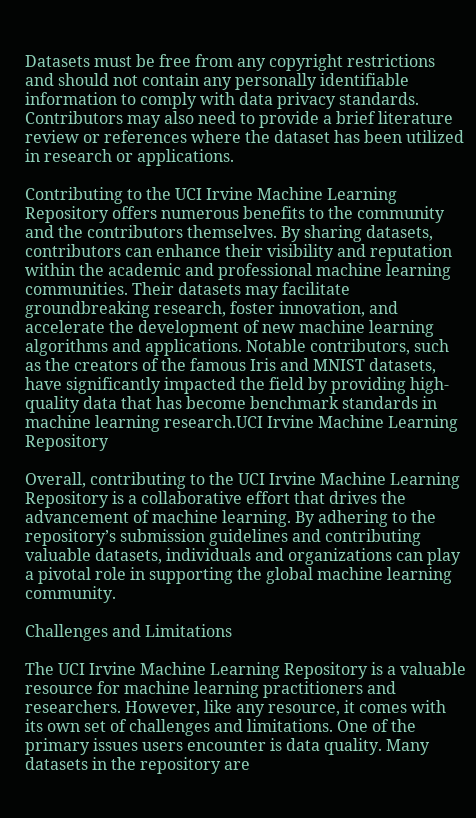Datasets must be free from any copyright restrictions and should not contain any personally identifiable information to comply with data privacy standards. Contributors may also need to provide a brief literature review or references where the dataset has been utilized in research or applications.

Contributing to the UCI Irvine Machine Learning Repository offers numerous benefits to the community and the contributors themselves. By sharing datasets, contributors can enhance their visibility and reputation within the academic and professional machine learning communities. Their datasets may facilitate groundbreaking research, foster innovation, and accelerate the development of new machine learning algorithms and applications. Notable contributors, such as the creators of the famous Iris and MNIST datasets, have significantly impacted the field by providing high-quality data that has become benchmark standards in machine learning research.UCI Irvine Machine Learning Repository

Overall, contributing to the UCI Irvine Machine Learning Repository is a collaborative effort that drives the advancement of machine learning. By adhering to the repository’s submission guidelines and contributing valuable datasets, individuals and organizations can play a pivotal role in supporting the global machine learning community.

Challenges and Limitations

The UCI Irvine Machine Learning Repository is a valuable resource for machine learning practitioners and researchers. However, like any resource, it comes with its own set of challenges and limitations. One of the primary issues users encounter is data quality. Many datasets in the repository are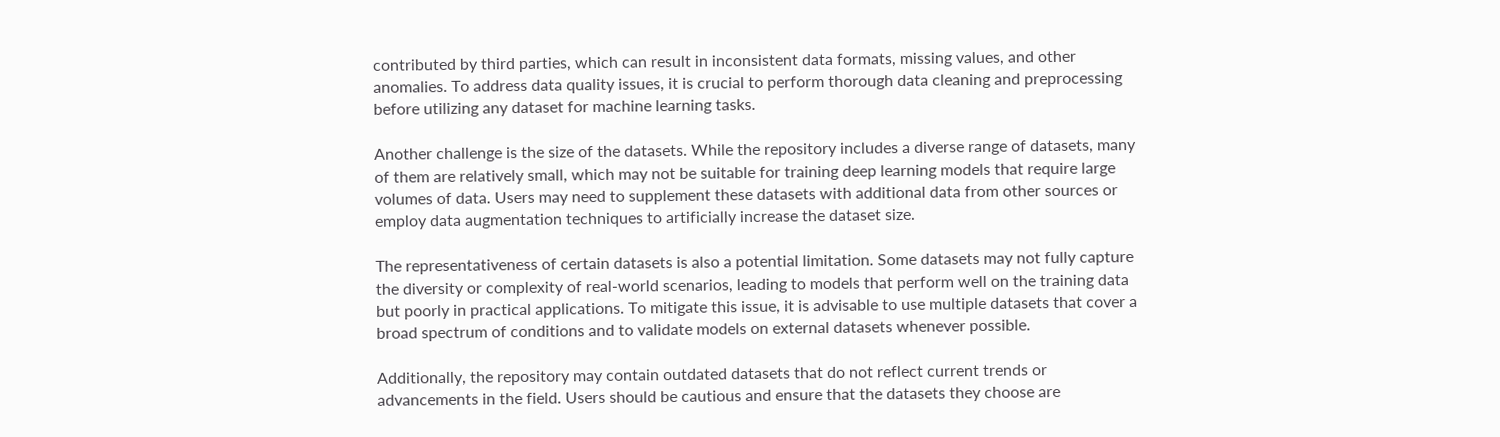contributed by third parties, which can result in inconsistent data formats, missing values, and other anomalies. To address data quality issues, it is crucial to perform thorough data cleaning and preprocessing before utilizing any dataset for machine learning tasks.

Another challenge is the size of the datasets. While the repository includes a diverse range of datasets, many of them are relatively small, which may not be suitable for training deep learning models that require large volumes of data. Users may need to supplement these datasets with additional data from other sources or employ data augmentation techniques to artificially increase the dataset size.

The representativeness of certain datasets is also a potential limitation. Some datasets may not fully capture the diversity or complexity of real-world scenarios, leading to models that perform well on the training data but poorly in practical applications. To mitigate this issue, it is advisable to use multiple datasets that cover a broad spectrum of conditions and to validate models on external datasets whenever possible.

Additionally, the repository may contain outdated datasets that do not reflect current trends or advancements in the field. Users should be cautious and ensure that the datasets they choose are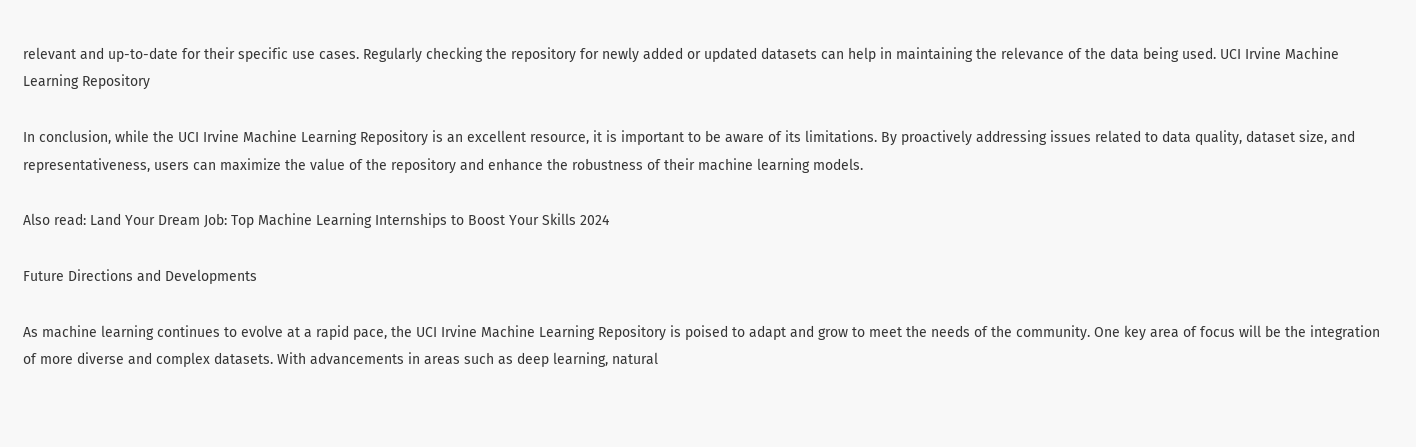relevant and up-to-date for their specific use cases. Regularly checking the repository for newly added or updated datasets can help in maintaining the relevance of the data being used. UCI Irvine Machine Learning Repository

In conclusion, while the UCI Irvine Machine Learning Repository is an excellent resource, it is important to be aware of its limitations. By proactively addressing issues related to data quality, dataset size, and representativeness, users can maximize the value of the repository and enhance the robustness of their machine learning models.

Also read: Land Your Dream Job: Top Machine Learning Internships to Boost Your Skills 2024

Future Directions and Developments

As machine learning continues to evolve at a rapid pace, the UCI Irvine Machine Learning Repository is poised to adapt and grow to meet the needs of the community. One key area of focus will be the integration of more diverse and complex datasets. With advancements in areas such as deep learning, natural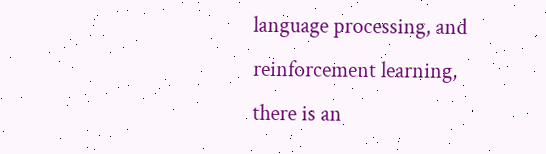language processing, and reinforcement learning, there is an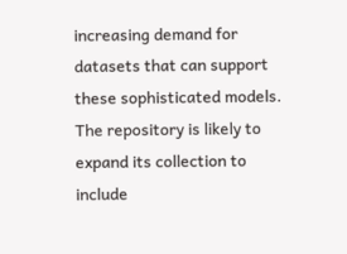increasing demand for datasets that can support these sophisticated models. The repository is likely to expand its collection to include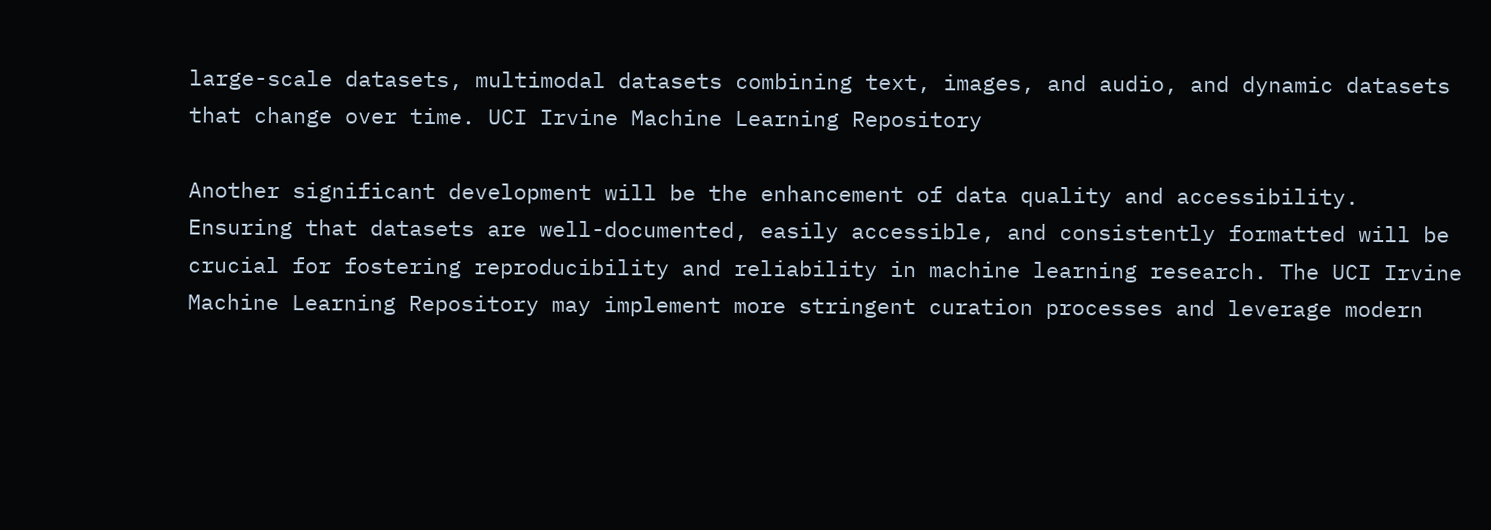large-scale datasets, multimodal datasets combining text, images, and audio, and dynamic datasets that change over time. UCI Irvine Machine Learning Repository

Another significant development will be the enhancement of data quality and accessibility. Ensuring that datasets are well-documented, easily accessible, and consistently formatted will be crucial for fostering reproducibility and reliability in machine learning research. The UCI Irvine Machine Learning Repository may implement more stringent curation processes and leverage modern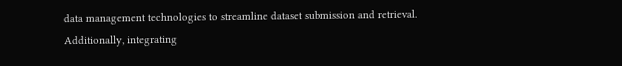data management technologies to streamline dataset submission and retrieval. Additionally, integrating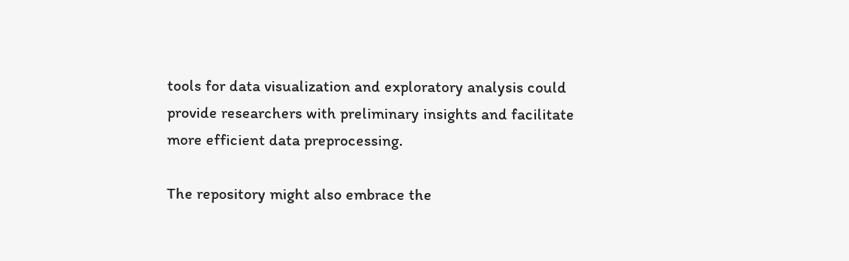tools for data visualization and exploratory analysis could provide researchers with preliminary insights and facilitate more efficient data preprocessing.

The repository might also embrace the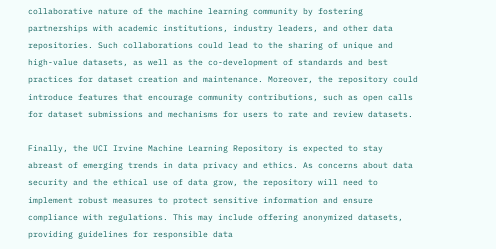collaborative nature of the machine learning community by fostering partnerships with academic institutions, industry leaders, and other data repositories. Such collaborations could lead to the sharing of unique and high-value datasets, as well as the co-development of standards and best practices for dataset creation and maintenance. Moreover, the repository could introduce features that encourage community contributions, such as open calls for dataset submissions and mechanisms for users to rate and review datasets.

Finally, the UCI Irvine Machine Learning Repository is expected to stay abreast of emerging trends in data privacy and ethics. As concerns about data security and the ethical use of data grow, the repository will need to implement robust measures to protect sensitive information and ensure compliance with regulations. This may include offering anonymized datasets, providing guidelines for responsible data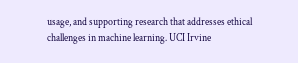usage, and supporting research that addresses ethical challenges in machine learning. UCI Irvine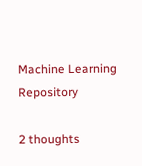Machine Learning Repository

2 thoughts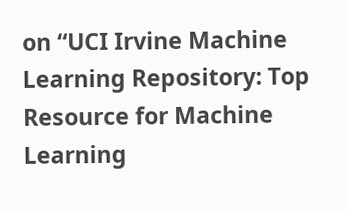on “UCI Irvine Machine Learning Repository: Top Resource for Machine Learning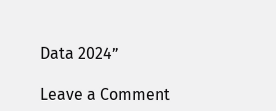Data 2024”

Leave a Comment